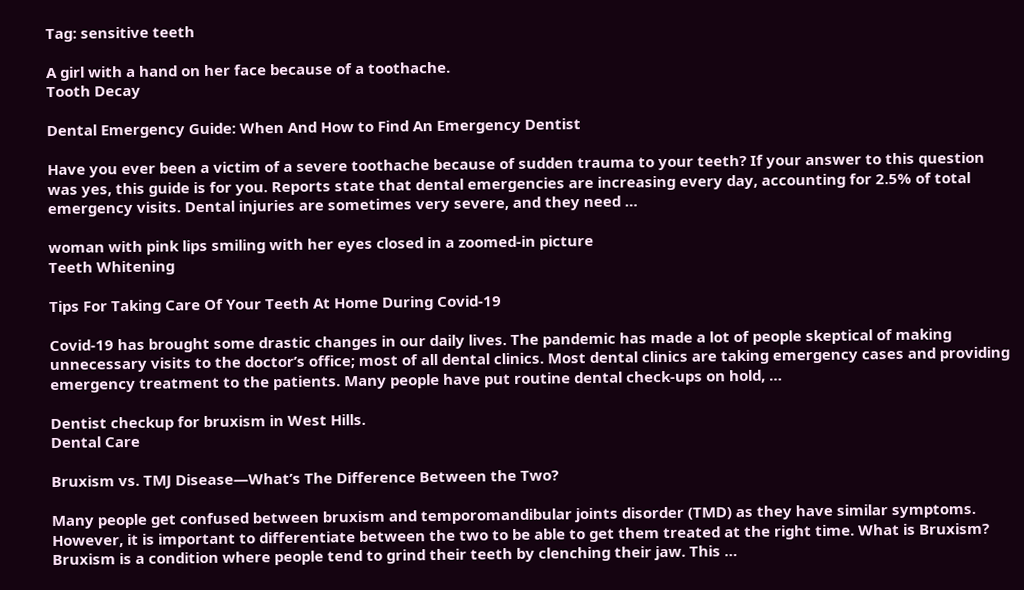Tag: sensitive teeth

A girl with a hand on her face because of a toothache.
Tooth Decay

Dental Emergency Guide: When And How to Find An Emergency Dentist

Have you ever been a victim of a severe toothache because of sudden trauma to your teeth? If your answer to this question was yes, this guide is for you. Reports state that dental emergencies are increasing every day, accounting for 2.5% of total emergency visits. Dental injuries are sometimes very severe, and they need …

woman with pink lips smiling with her eyes closed in a zoomed-in picture
Teeth Whitening

Tips For Taking Care Of Your Teeth At Home During Covid-19

Covid-19 has brought some drastic changes in our daily lives. The pandemic has made a lot of people skeptical of making unnecessary visits to the doctor’s office; most of all dental clinics. Most dental clinics are taking emergency cases and providing emergency treatment to the patients. Many people have put routine dental check-ups on hold, …

Dentist checkup for bruxism in West Hills.
Dental Care

Bruxism vs. TMJ Disease—What’s The Difference Between the Two?

Many people get confused between bruxism and temporomandibular joints disorder (TMD) as they have similar symptoms. However, it is important to differentiate between the two to be able to get them treated at the right time. What is Bruxism? Bruxism is a condition where people tend to grind their teeth by clenching their jaw. This …